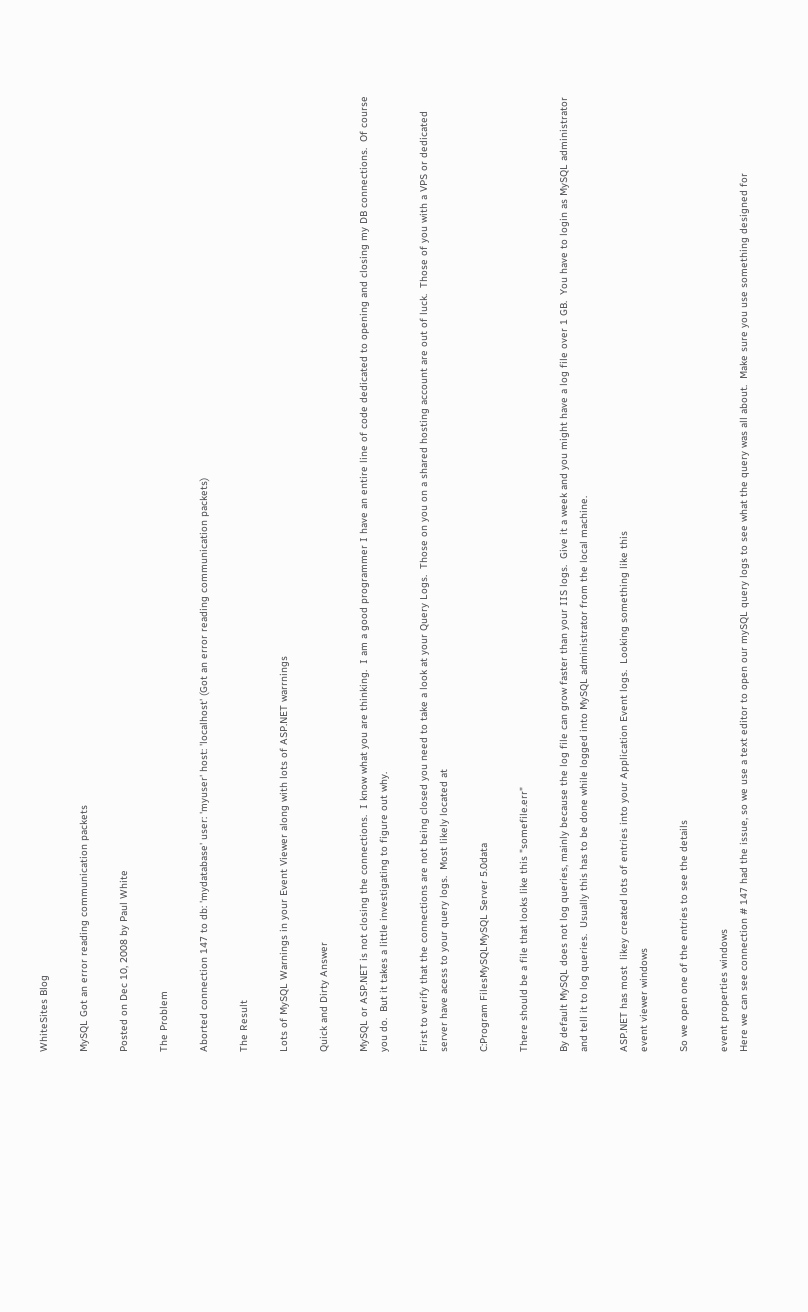WhiteSites Blog

MySQL Got an error reading communication packets

Posted on Dec 10, 2008 by Paul White

The Problem

Aborted connection 147 to db: 'mydatabase' user: 'myuser' host: 'localhost' (Got an error reading communication packets)

The Result

Lots of MySQL Warnings in your Event Viewer along with lots of ASP.NET warrnings

Quick and Dirty Answer

MySQL or ASP.NET is not closing the connections.  I know what you are thinking.  I am a good programmer I have an entire line of code dedicated to opening and closing my DB connections.  Of course you do.  But it takes a little investigating to figure out why.

First to verify that the connections are not being closed you need to take a look at your Query Logs.  Those on you on a shared hosting account are out of luck.  Those of you with a VPS or dedicated server have acess to your query logs.  Most likely located at

C:Program FilesMySQLMySQL Server 5.0data

There should be a file that looks like this "somefile.err"

By default MySQL does not log queries, mainly because the log file can grow faster than your IIS logs.  Give it a week and you might have a log file over 1 GB.  You have to login as MySQL administrator and tell it to log queries.  Usually this has to be done while logged into MySQL administrator from the local machine.

ASP.NET has most  likey created lots of entries into your Application Event logs.  Looking something like this
event viewer windows

So we open one of the entries to see the details

event properties windows
Here we can see connection # 147 had the issue, so we use a text editor to open our mySQL query logs to see what the query was all about.  Make sure you use something designed for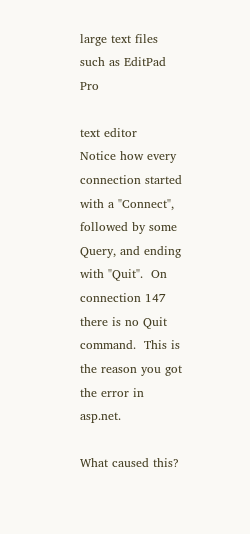large text files such as EditPad Pro

text editor
Notice how every connection started with a "Connect", followed by some Query, and ending with "Quit".  On connection 147 there is no Quit command.  This is the reason you got the error in asp.net.

What caused this?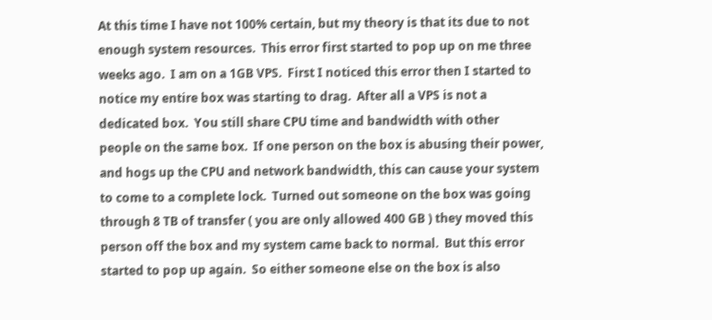At this time I have not 100% certain, but my theory is that its due to not enough system resources.  This error first started to pop up on me three weeks ago.  I am on a 1GB VPS.  First I noticed this error then I started to notice my entire box was starting to drag.  After all a VPS is not a dedicated box.  You still share CPU time and bandwidth with other people on the same box.  If one person on the box is abusing their power, and hogs up the CPU and network bandwidth, this can cause your system to come to a complete lock.  Turned out someone on the box was going through 8 TB of transfer ( you are only allowed 400 GB ) they moved this person off the box and my system came back to normal.  But this error started to pop up again.  So either someone else on the box is also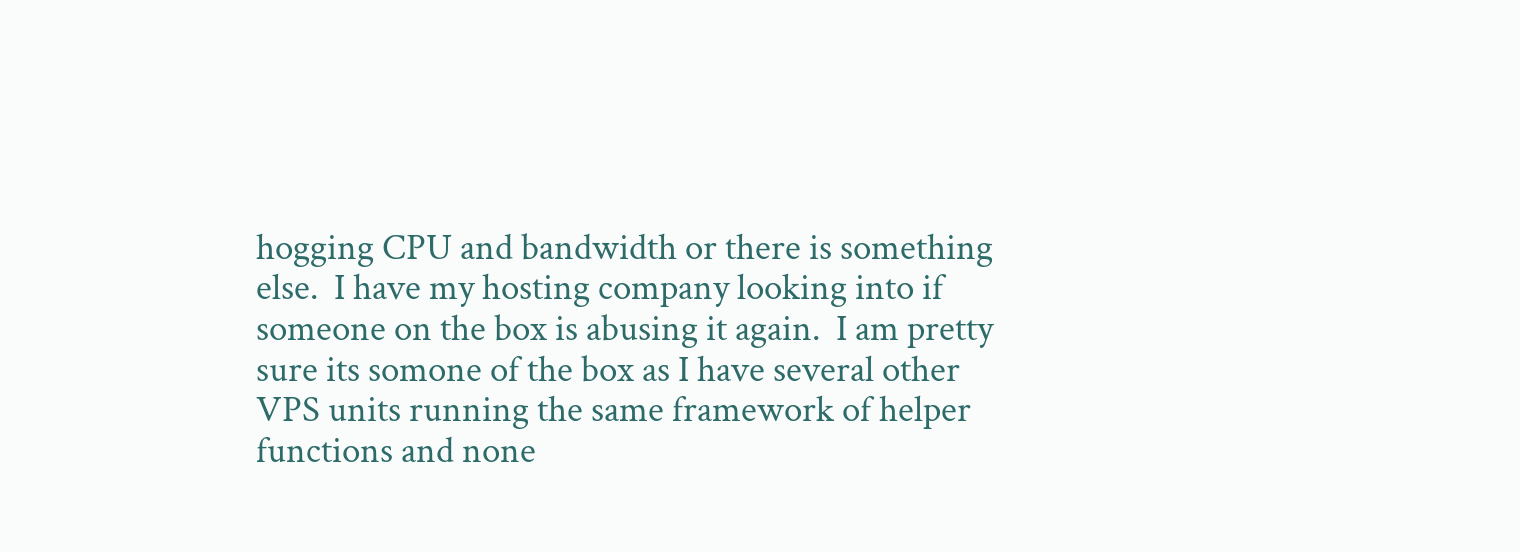hogging CPU and bandwidth or there is something else.  I have my hosting company looking into if someone on the box is abusing it again.  I am pretty sure its somone of the box as I have several other VPS units running the same framework of helper functions and none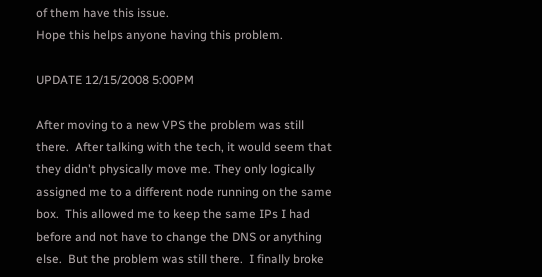of them have this issue.
Hope this helps anyone having this problem.

UPDATE 12/15/2008 5:00PM

After moving to a new VPS the problem was still there.  After talking with the tech, it would seem that they didn't physically move me. They only logically assigned me to a different node running on the same box.  This allowed me to keep the same IPs I had before and not have to change the DNS or anything else.  But the problem was still there.  I finally broke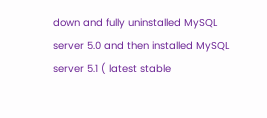down and fully uninstalled MySQL server 5.0 and then installed MySQL server 5.1 ( latest stable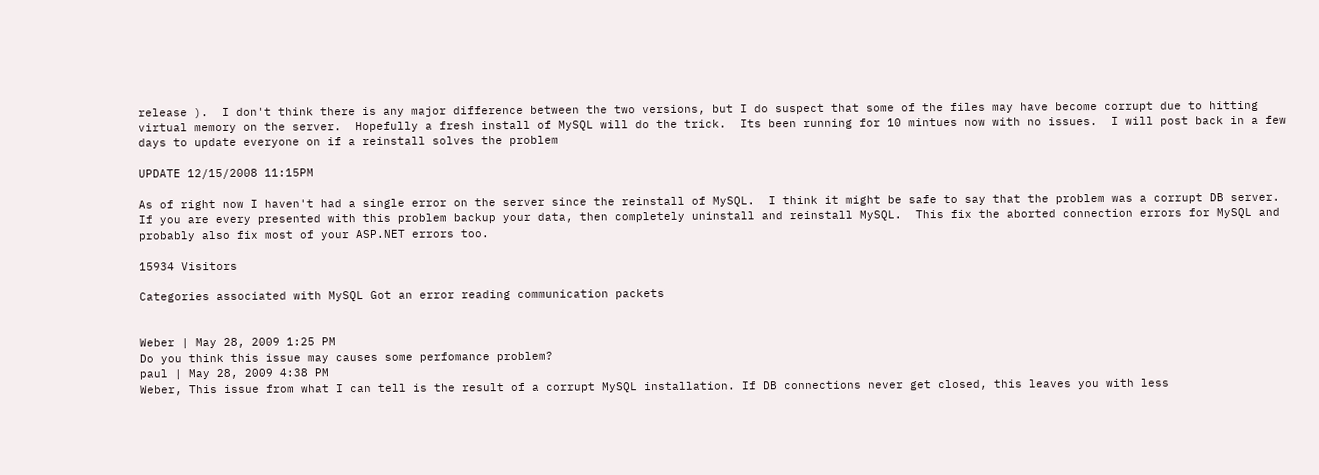release ).  I don't think there is any major difference between the two versions, but I do suspect that some of the files may have become corrupt due to hitting virtual memory on the server.  Hopefully a fresh install of MySQL will do the trick.  Its been running for 10 mintues now with no issues.  I will post back in a few days to update everyone on if a reinstall solves the problem

UPDATE 12/15/2008 11:15PM

As of right now I haven't had a single error on the server since the reinstall of MySQL.  I think it might be safe to say that the problem was a corrupt DB server.  If you are every presented with this problem backup your data, then completely uninstall and reinstall MySQL.  This fix the aborted connection errors for MySQL and probably also fix most of your ASP.NET errors too.

15934 Visitors

Categories associated with MySQL Got an error reading communication packets


Weber | May 28, 2009 1:25 PM
Do you think this issue may causes some perfomance problem?
paul | May 28, 2009 4:38 PM
Weber, This issue from what I can tell is the result of a corrupt MySQL installation. If DB connections never get closed, this leaves you with less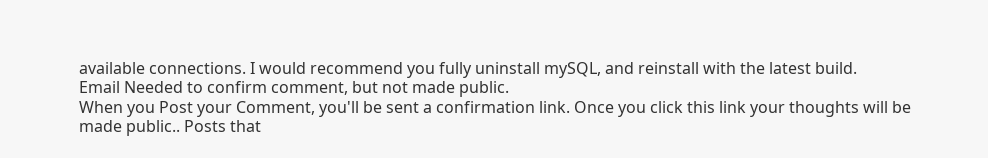available connections. I would recommend you fully uninstall mySQL, and reinstall with the latest build.
Email Needed to confirm comment, but not made public.
When you Post your Comment, you'll be sent a confirmation link. Once you click this link your thoughts will be made public.. Posts that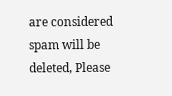are considered spam will be deleted, Please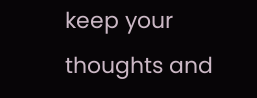keep your thoughts and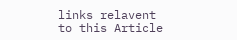links relavent to this Article